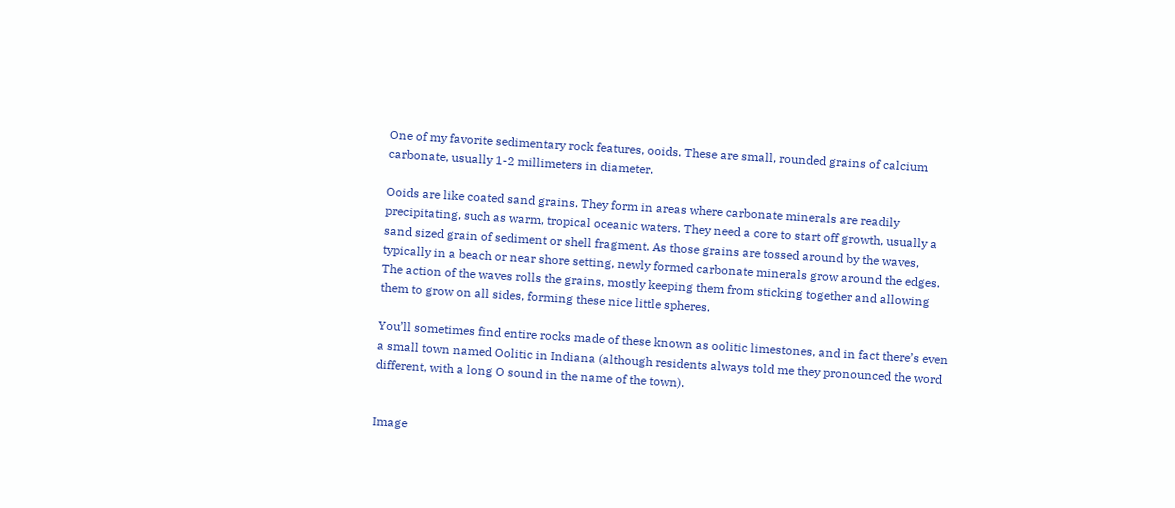One of my favorite sedimentary rock features, ooids. These are small, rounded grains of calcium carbonate, usually 1-2 millimeters in diameter.

Ooids are like coated sand grains. They form in areas where carbonate minerals are readily precipitating, such as warm, tropical oceanic waters. They need a core to start off growth, usually a sand sized grain of sediment or shell fragment. As those grains are tossed around by the waves, typically in a beach or near shore setting, newly formed carbonate minerals grow around the edges. The action of the waves rolls the grains, mostly keeping them from sticking together and allowing them to grow on all sides, forming these nice little spheres.

You’ll sometimes find entire rocks made of these known as oolitic limestones, and in fact there’s even a small town named Oolitic in Indiana (although residents always told me they pronounced the word different, with a long O sound in the name of the town).


Image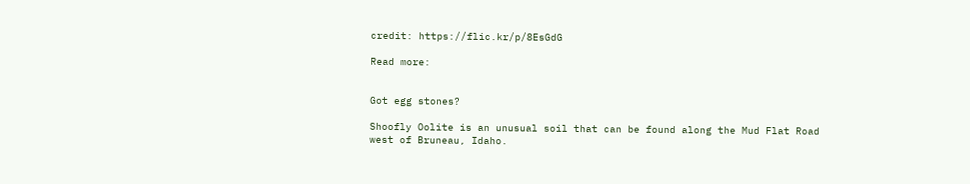credit: https://flic.kr/p/8EsGdG

Read more:


Got egg stones?

Shoofly Oolite is an unusual soil that can be found along the Mud Flat Road west of Bruneau, Idaho.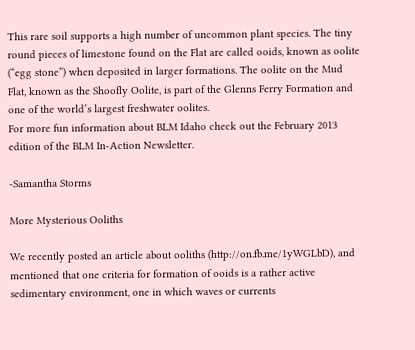This rare soil supports a high number of uncommon plant species. The tiny round pieces of limestone found on the Flat are called ooids, known as oolite (“egg stone”) when deposited in larger formations. The oolite on the Mud Flat, known as the Shoofly Oolite, is part of the Glenns Ferry Formation and one of the world’s largest freshwater oolites.
For more fun information about BLM Idaho check out the February 2013 edition of the BLM In-Action Newsletter.

-Samantha Storms

More Mysterious Ooliths

We recently posted an article about ooliths (http://on.fb.me/1yWGLbD), and mentioned that one criteria for formation of ooids is a rather active sedimentary environment, one in which waves or currents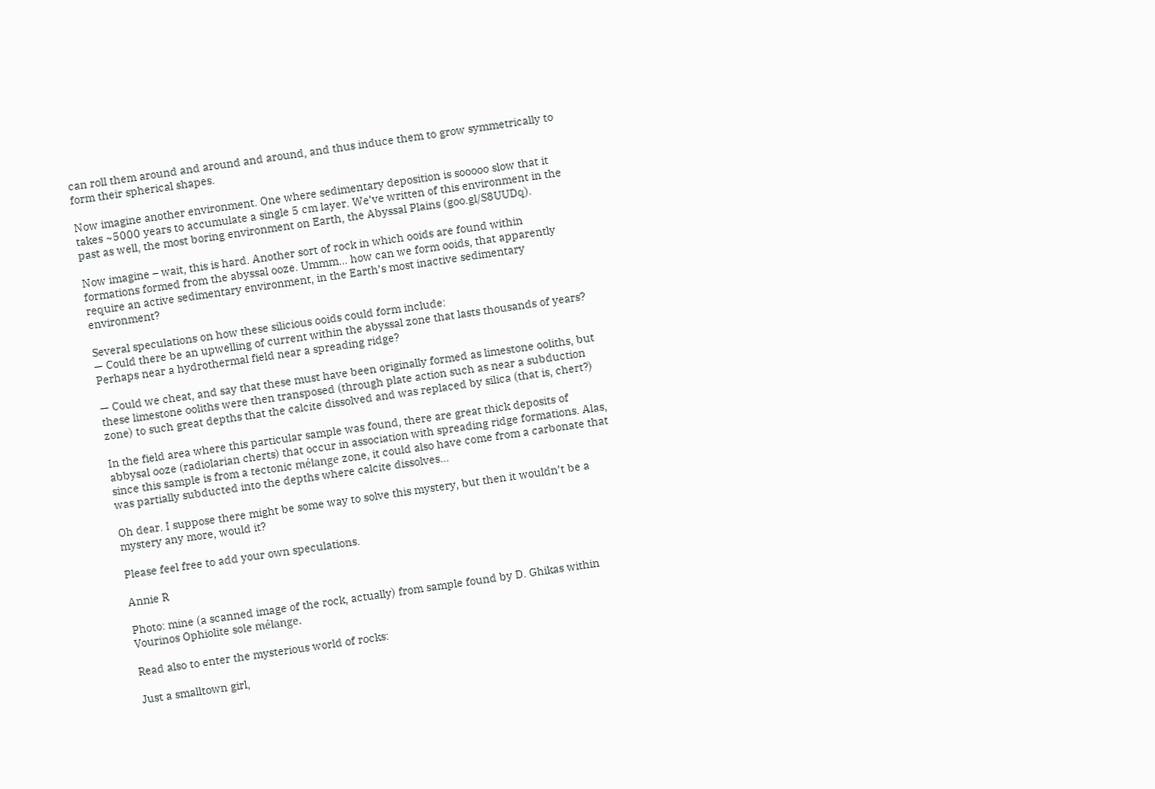can roll them around and around and around, and thus induce them to grow symmetrically to form their spherical shapes.

Now imagine another environment. One where sedimentary deposition is sooooo slow that it takes ~5000 years to accumulate a single 5 cm layer. We’ve written of this environment in the past as well, the most boring environment on Earth, the Abyssal Plains (goo.gl/S8UUDq).

Now imagine – wait, this is hard. Another sort of rock in which ooids are found within formations formed from the abyssal ooze. Ummm… how can we form ooids, that apparently require an active sedimentary environment, in the Earth’s most inactive sedimentary environment?

Several speculations on how these silicious ooids could form include:
— Could there be an upwelling of current within the abyssal zone that lasts thousands of years? Perhaps near a hydrothermal field near a spreading ridge?

— Could we cheat, and say that these must have been originally formed as limestone ooliths, but these limestone ooliths were then transposed (through plate action such as near a subduction zone) to such great depths that the calcite dissolved and was replaced by silica (that is, chert?)

In the field area where this particular sample was found, there are great thick deposits of abbysal ooze (radiolarian cherts) that occur in association with spreading ridge formations. Alas, since this sample is from a tectonic mélange zone, it could also have come from a carbonate that was partially subducted into the depths where calcite dissolves…

Oh dear. I suppose there might be some way to solve this mystery, but then it wouldn’t be a mystery any more, would it?

Please feel free to add your own speculations.

Annie R

Photo: mine (a scanned image of the rock, actually) from sample found by D. Ghikas within Vourinos Ophiolite sole mélange.

Read also to enter the mysterious world of rocks:

Just a smalltown girl,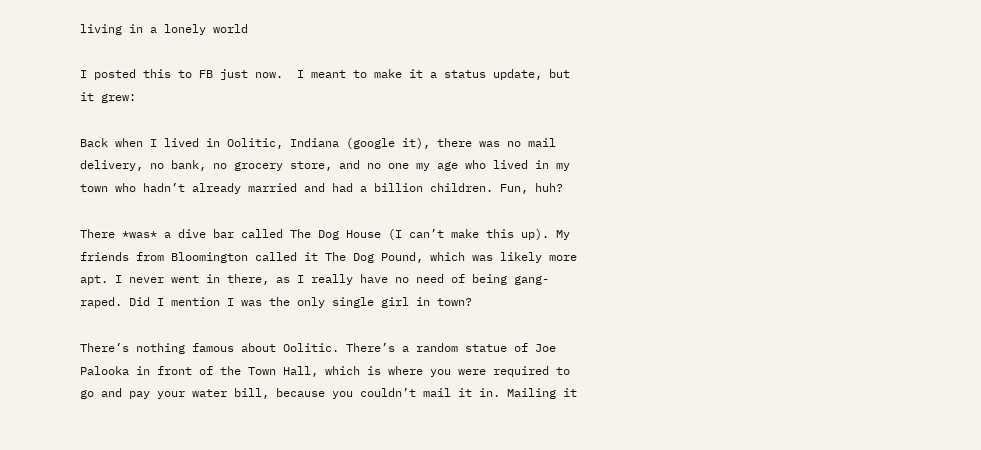living in a lonely world

I posted this to FB just now.  I meant to make it a status update, but it grew:

Back when I lived in Oolitic, Indiana (google it), there was no mail delivery, no bank, no grocery store, and no one my age who lived in my town who hadn’t already married and had a billion children. Fun, huh?

There *was* a dive bar called The Dog House (I can’t make this up). My friends from Bloomington called it The Dog Pound, which was likely more apt. I never went in there, as I really have no need of being gang-raped. Did I mention I was the only single girl in town?

There’s nothing famous about Oolitic. There’s a random statue of Joe Palooka in front of the Town Hall, which is where you were required to go and pay your water bill, because you couldn’t mail it in. Mailing it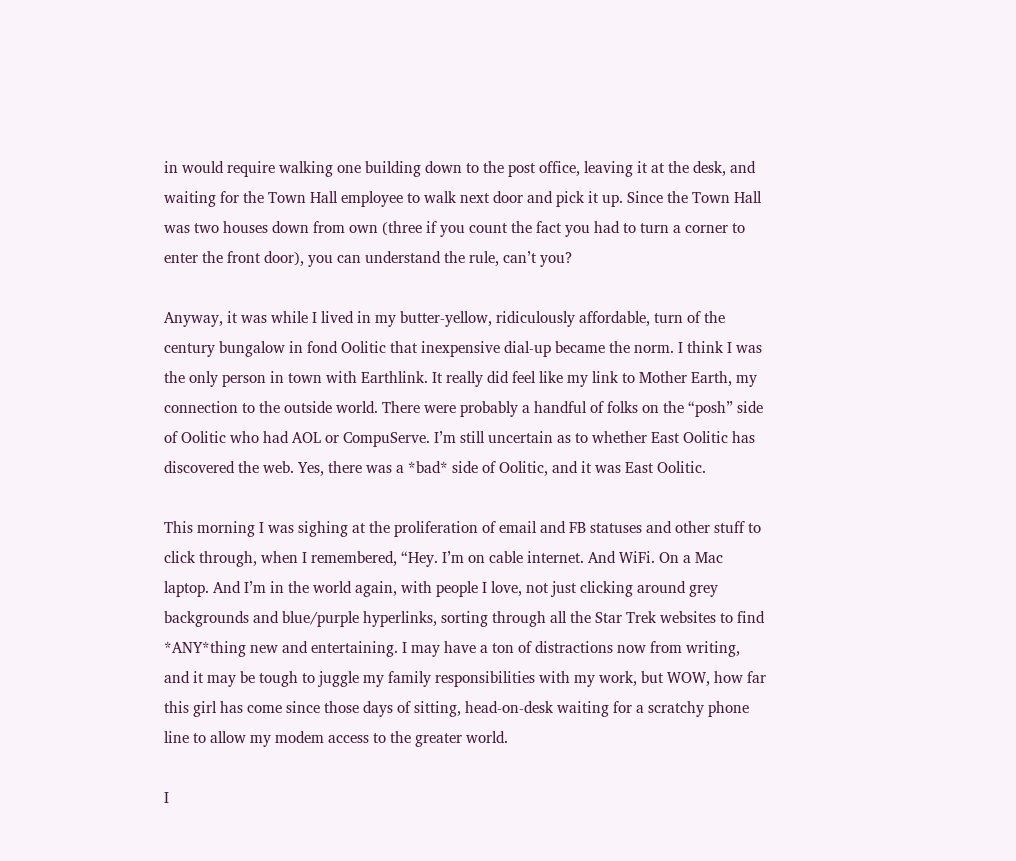in would require walking one building down to the post office, leaving it at the desk, and waiting for the Town Hall employee to walk next door and pick it up. Since the Town Hall was two houses down from own (three if you count the fact you had to turn a corner to enter the front door), you can understand the rule, can’t you?

Anyway, it was while I lived in my butter-yellow, ridiculously affordable, turn of the century bungalow in fond Oolitic that inexpensive dial-up became the norm. I think I was the only person in town with Earthlink. It really did feel like my link to Mother Earth, my connection to the outside world. There were probably a handful of folks on the “posh” side of Oolitic who had AOL or CompuServe. I’m still uncertain as to whether East Oolitic has discovered the web. Yes, there was a *bad* side of Oolitic, and it was East Oolitic.

This morning I was sighing at the proliferation of email and FB statuses and other stuff to click through, when I remembered, “Hey. I’m on cable internet. And WiFi. On a Mac laptop. And I’m in the world again, with people I love, not just clicking around grey backgrounds and blue/purple hyperlinks, sorting through all the Star Trek websites to find *ANY*thing new and entertaining. I may have a ton of distractions now from writing, and it may be tough to juggle my family responsibilities with my work, but WOW, how far this girl has come since those days of sitting, head-on-desk waiting for a scratchy phone line to allow my modem access to the greater world.

I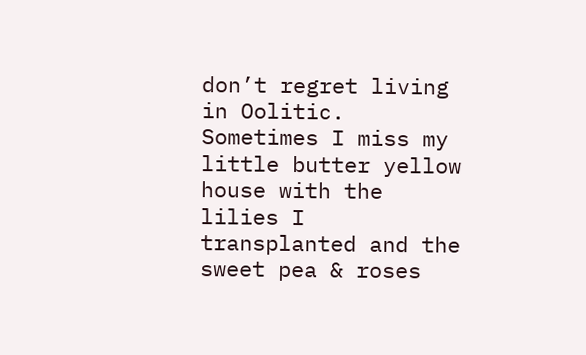don’t regret living in Oolitic. Sometimes I miss my little butter yellow house with the lilies I transplanted and the sweet pea & roses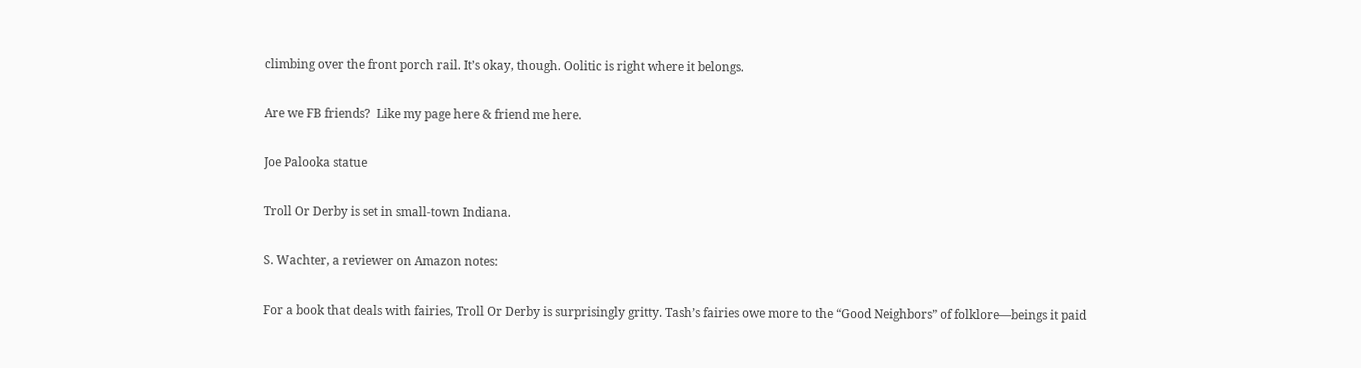climbing over the front porch rail. It’s okay, though. Oolitic is right where it belongs.

Are we FB friends?  Like my page here & friend me here.

Joe Palooka statue

Troll Or Derby is set in small-town Indiana.

S. Wachter, a reviewer on Amazon notes:

For a book that deals with fairies, Troll Or Derby is surprisingly gritty. Tash’s fairies owe more to the “Good Neighbors” of folklore—beings it paid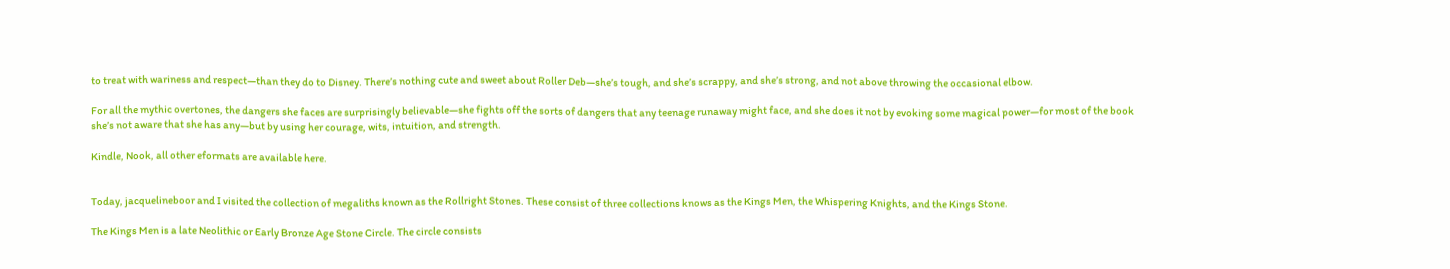to treat with wariness and respect—than they do to Disney. There’s nothing cute and sweet about Roller Deb—she’s tough, and she’s scrappy, and she’s strong, and not above throwing the occasional elbow.

For all the mythic overtones, the dangers she faces are surprisingly believable—she fights off the sorts of dangers that any teenage runaway might face, and she does it not by evoking some magical power—for most of the book she’s not aware that she has any—but by using her courage, wits, intuition, and strength.

Kindle, Nook, all other eformats are available here.


Today, jacquelineboor and I visited the collection of megaliths known as the Rollright Stones. These consist of three collections knows as the Kings Men, the Whispering Knights, and the Kings Stone.

The Kings Men is a late Neolithic or Early Bronze Age Stone Circle. The circle consists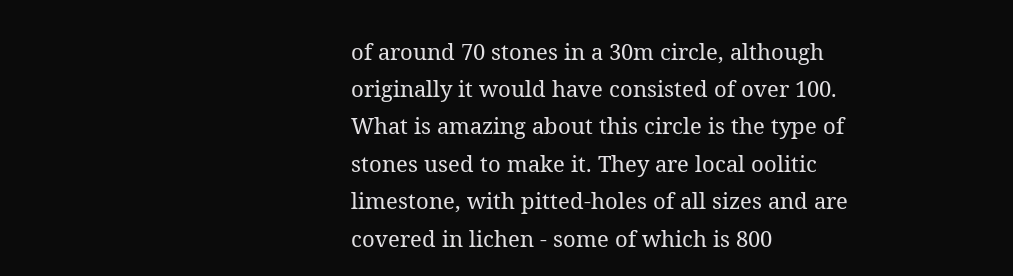of around 70 stones in a 30m circle, although originally it would have consisted of over 100. What is amazing about this circle is the type of stones used to make it. They are local oolitic limestone, with pitted-holes of all sizes and are covered in lichen - some of which is 800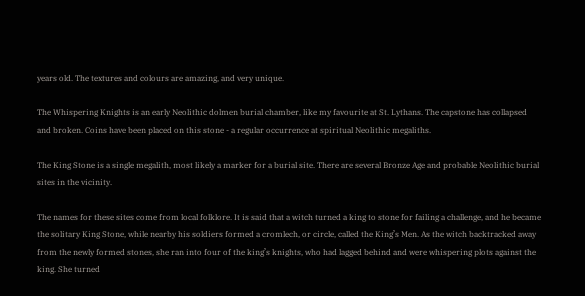years old. The textures and colours are amazing, and very unique.

The Whispering Knights is an early Neolithic dolmen burial chamber, like my favourite at St. Lythans. The capstone has collapsed and broken. Coins have been placed on this stone - a regular occurrence at spiritual Neolithic megaliths.

The King Stone is a single megalith, most likely a marker for a burial site. There are several Bronze Age and probable Neolithic burial sites in the vicinity.

The names for these sites come from local folklore. It is said that a witch turned a king to stone for failing a challenge, and he became the solitary King Stone, while nearby his soldiers formed a cromlech, or circle, called the King’s Men. As the witch backtracked away from the newly formed stones, she ran into four of the king’s knights, who had lagged behind and were whispering plots against the king. She turned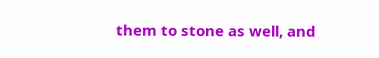them to stone as well, and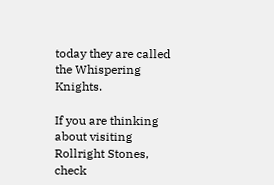today they are called the Whispering Knights.

If you are thinking about visiting Rollright Stones, check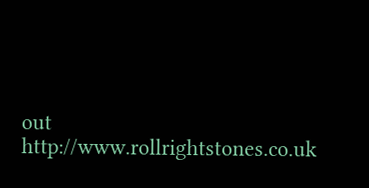out http://www.rollrightstones.co.uk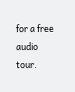for a free audio tour.